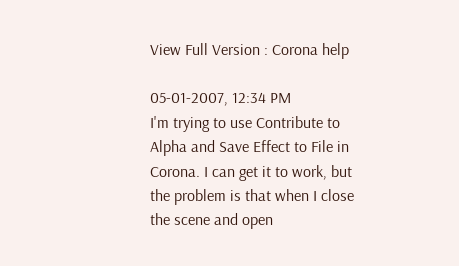View Full Version : Corona help

05-01-2007, 12:34 PM
I'm trying to use Contribute to Alpha and Save Effect to File in Corona. I can get it to work, but the problem is that when I close the scene and open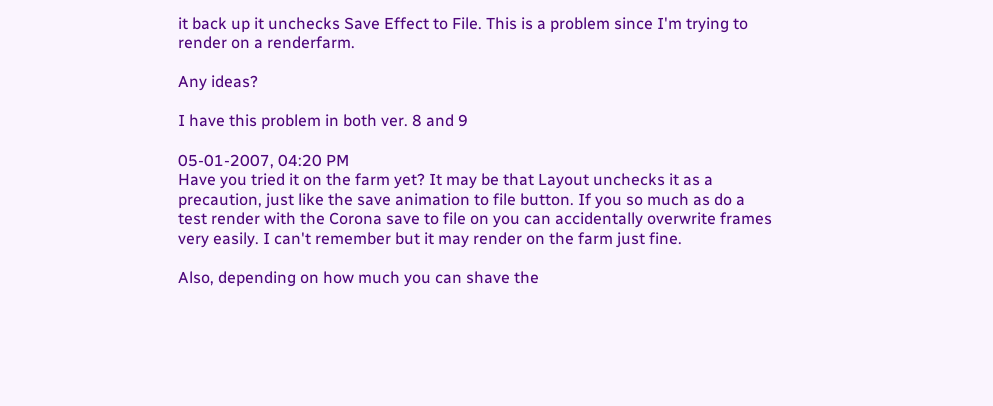it back up it unchecks Save Effect to File. This is a problem since I'm trying to render on a renderfarm.

Any ideas?

I have this problem in both ver. 8 and 9

05-01-2007, 04:20 PM
Have you tried it on the farm yet? It may be that Layout unchecks it as a precaution, just like the save animation to file button. If you so much as do a test render with the Corona save to file on you can accidentally overwrite frames very easily. I can't remember but it may render on the farm just fine.

Also, depending on how much you can shave the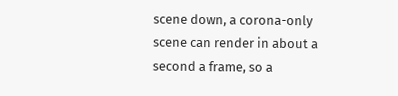scene down, a corona-only scene can render in about a second a frame, so a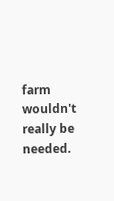farm wouldn't really be needed.